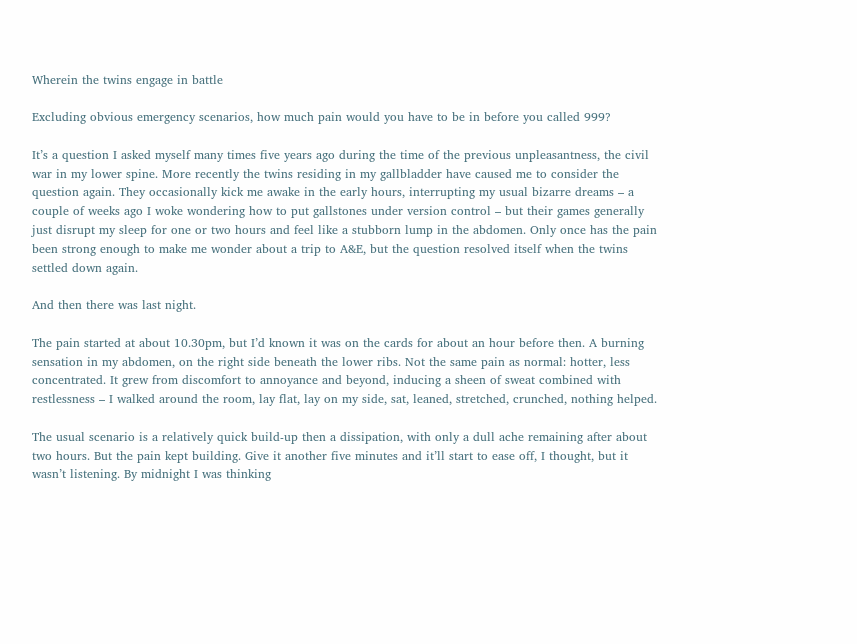Wherein the twins engage in battle

Excluding obvious emergency scenarios, how much pain would you have to be in before you called 999?

It’s a question I asked myself many times five years ago during the time of the previous unpleasantness, the civil war in my lower spine. More recently the twins residing in my gallbladder have caused me to consider the question again. They occasionally kick me awake in the early hours, interrupting my usual bizarre dreams – a couple of weeks ago I woke wondering how to put gallstones under version control – but their games generally just disrupt my sleep for one or two hours and feel like a stubborn lump in the abdomen. Only once has the pain been strong enough to make me wonder about a trip to A&E, but the question resolved itself when the twins settled down again.

And then there was last night.

The pain started at about 10.30pm, but I’d known it was on the cards for about an hour before then. A burning sensation in my abdomen, on the right side beneath the lower ribs. Not the same pain as normal: hotter, less concentrated. It grew from discomfort to annoyance and beyond, inducing a sheen of sweat combined with restlessness – I walked around the room, lay flat, lay on my side, sat, leaned, stretched, crunched, nothing helped.

The usual scenario is a relatively quick build-up then a dissipation, with only a dull ache remaining after about two hours. But the pain kept building. Give it another five minutes and it’ll start to ease off, I thought, but it wasn’t listening. By midnight I was thinking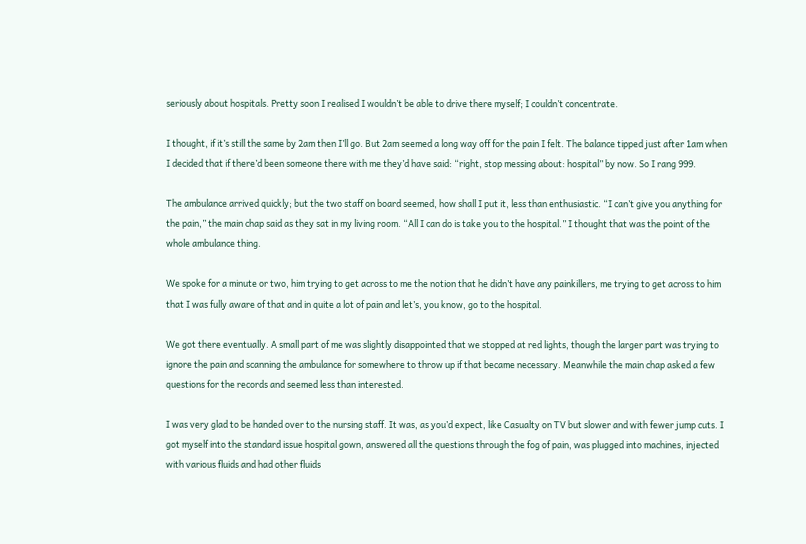seriously about hospitals. Pretty soon I realised I wouldn’t be able to drive there myself; I couldn’t concentrate.

I thought, if it’s still the same by 2am then I’ll go. But 2am seemed a long way off for the pain I felt. The balance tipped just after 1am when I decided that if there’d been someone there with me they’d have said: “right, stop messing about: hospital” by now. So I rang 999.

The ambulance arrived quickly; but the two staff on board seemed, how shall I put it, less than enthusiastic. “I can’t give you anything for the pain,” the main chap said as they sat in my living room. “All I can do is take you to the hospital.” I thought that was the point of the whole ambulance thing.

We spoke for a minute or two, him trying to get across to me the notion that he didn’t have any painkillers, me trying to get across to him that I was fully aware of that and in quite a lot of pain and let’s, you know, go to the hospital.

We got there eventually. A small part of me was slightly disappointed that we stopped at red lights, though the larger part was trying to ignore the pain and scanning the ambulance for somewhere to throw up if that became necessary. Meanwhile the main chap asked a few questions for the records and seemed less than interested.

I was very glad to be handed over to the nursing staff. It was, as you’d expect, like Casualty on TV but slower and with fewer jump cuts. I got myself into the standard issue hospital gown, answered all the questions through the fog of pain, was plugged into machines, injected with various fluids and had other fluids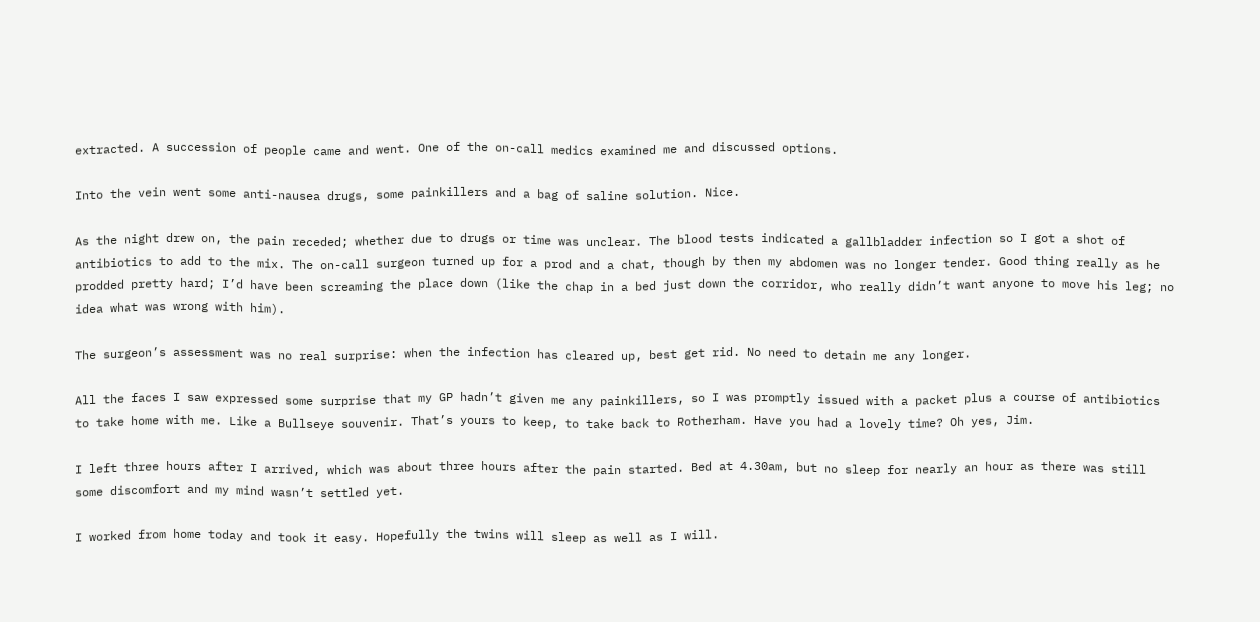extracted. A succession of people came and went. One of the on-call medics examined me and discussed options.

Into the vein went some anti-nausea drugs, some painkillers and a bag of saline solution. Nice.

As the night drew on, the pain receded; whether due to drugs or time was unclear. The blood tests indicated a gallbladder infection so I got a shot of antibiotics to add to the mix. The on-call surgeon turned up for a prod and a chat, though by then my abdomen was no longer tender. Good thing really as he prodded pretty hard; I’d have been screaming the place down (like the chap in a bed just down the corridor, who really didn’t want anyone to move his leg; no idea what was wrong with him).

The surgeon’s assessment was no real surprise: when the infection has cleared up, best get rid. No need to detain me any longer.

All the faces I saw expressed some surprise that my GP hadn’t given me any painkillers, so I was promptly issued with a packet plus a course of antibiotics to take home with me. Like a Bullseye souvenir. That’s yours to keep, to take back to Rotherham. Have you had a lovely time? Oh yes, Jim.

I left three hours after I arrived, which was about three hours after the pain started. Bed at 4.30am, but no sleep for nearly an hour as there was still some discomfort and my mind wasn’t settled yet.

I worked from home today and took it easy. Hopefully the twins will sleep as well as I will.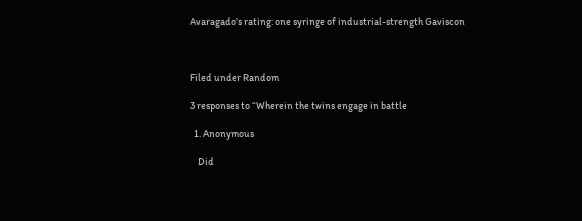Avaragado’s rating: one syringe of industrial-strength Gaviscon



Filed under Random

3 responses to “Wherein the twins engage in battle

  1. Anonymous

    Did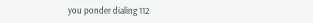you ponder dialing 112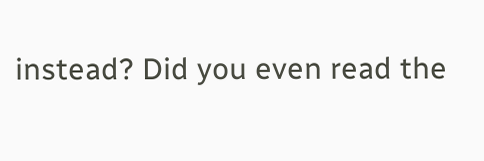instead? Did you even read the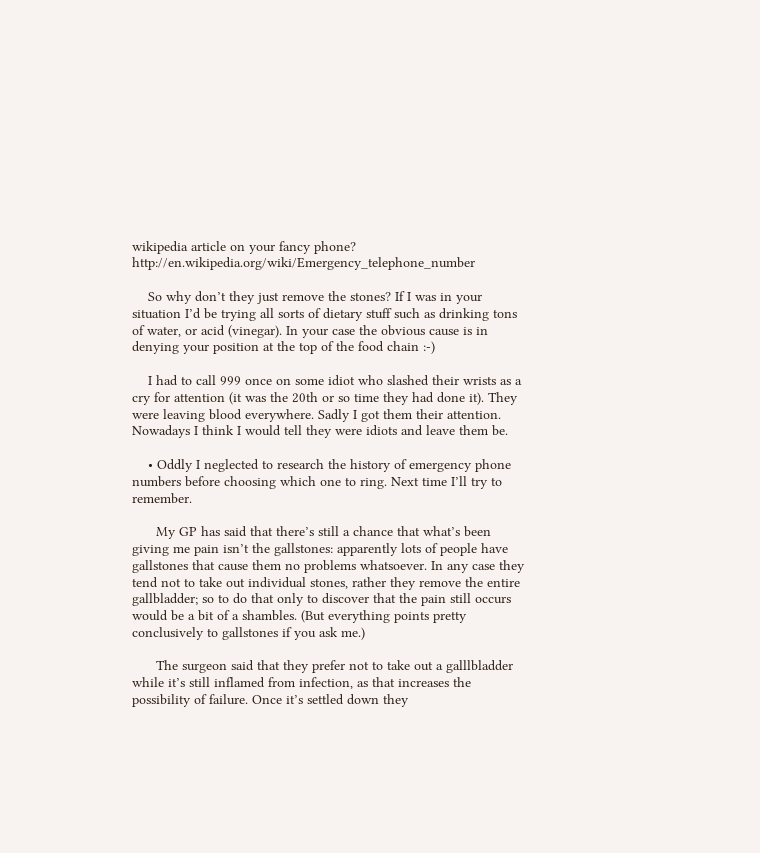wikipedia article on your fancy phone? http://en.wikipedia.org/wiki/Emergency_telephone_number

    So why don’t they just remove the stones? If I was in your situation I’d be trying all sorts of dietary stuff such as drinking tons of water, or acid (vinegar). In your case the obvious cause is in denying your position at the top of the food chain :-)

    I had to call 999 once on some idiot who slashed their wrists as a cry for attention (it was the 20th or so time they had done it). They were leaving blood everywhere. Sadly I got them their attention. Nowadays I think I would tell they were idiots and leave them be.

    • Oddly I neglected to research the history of emergency phone numbers before choosing which one to ring. Next time I’ll try to remember.

      My GP has said that there’s still a chance that what’s been giving me pain isn’t the gallstones: apparently lots of people have gallstones that cause them no problems whatsoever. In any case they tend not to take out individual stones, rather they remove the entire gallbladder; so to do that only to discover that the pain still occurs would be a bit of a shambles. (But everything points pretty conclusively to gallstones if you ask me.)

      The surgeon said that they prefer not to take out a galllbladder while it’s still inflamed from infection, as that increases the possibility of failure. Once it’s settled down they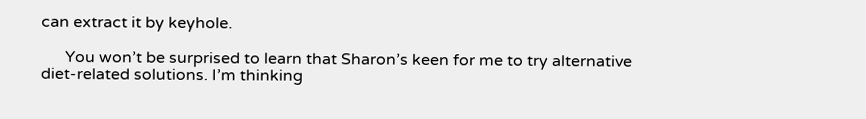can extract it by keyhole.

      You won’t be surprised to learn that Sharon’s keen for me to try alternative diet-related solutions. I’m thinking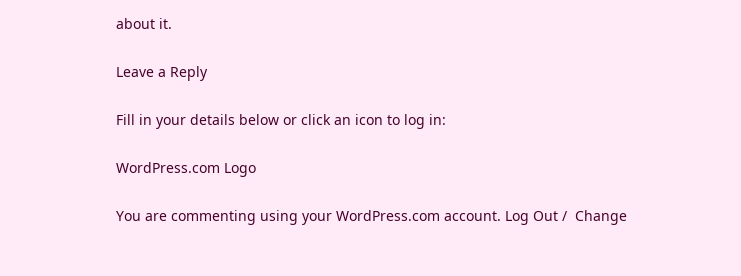about it.

Leave a Reply

Fill in your details below or click an icon to log in:

WordPress.com Logo

You are commenting using your WordPress.com account. Log Out /  Change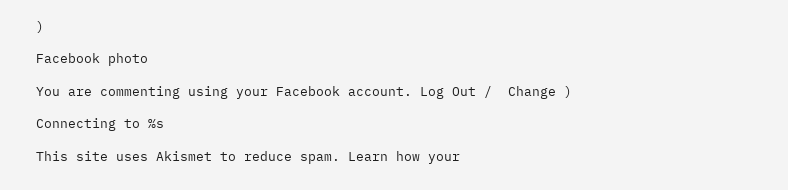)

Facebook photo

You are commenting using your Facebook account. Log Out /  Change )

Connecting to %s

This site uses Akismet to reduce spam. Learn how your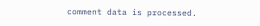comment data is processed.